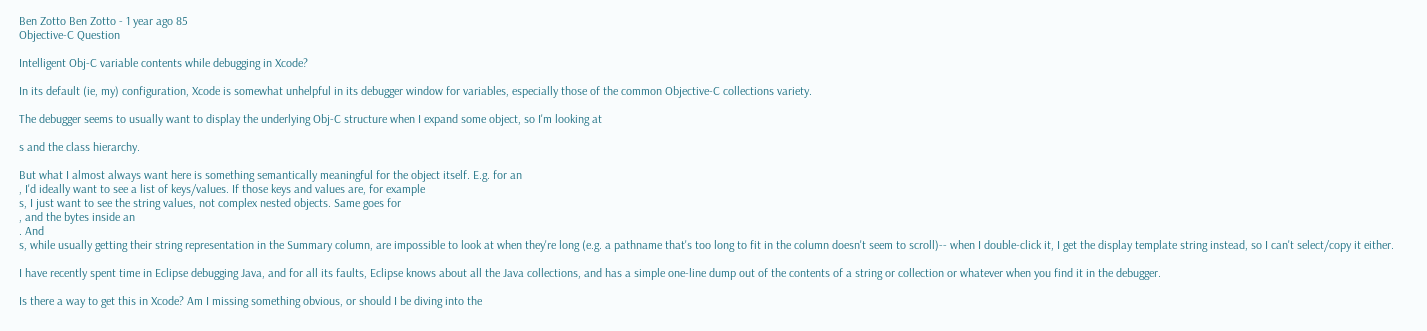Ben Zotto Ben Zotto - 1 year ago 85
Objective-C Question

Intelligent Obj-C variable contents while debugging in Xcode?

In its default (ie, my) configuration, Xcode is somewhat unhelpful in its debugger window for variables, especially those of the common Objective-C collections variety.

The debugger seems to usually want to display the underlying Obj-C structure when I expand some object, so I'm looking at

s and the class hierarchy.

But what I almost always want here is something semantically meaningful for the object itself. E.g. for an
, I'd ideally want to see a list of keys/values. If those keys and values are, for example
s, I just want to see the string values, not complex nested objects. Same goes for
, and the bytes inside an
. And
s, while usually getting their string representation in the Summary column, are impossible to look at when they're long (e.g. a pathname that's too long to fit in the column doesn't seem to scroll)-- when I double-click it, I get the display template string instead, so I can't select/copy it either.

I have recently spent time in Eclipse debugging Java, and for all its faults, Eclipse knows about all the Java collections, and has a simple one-line dump out of the contents of a string or collection or whatever when you find it in the debugger.

Is there a way to get this in Xcode? Am I missing something obvious, or should I be diving into the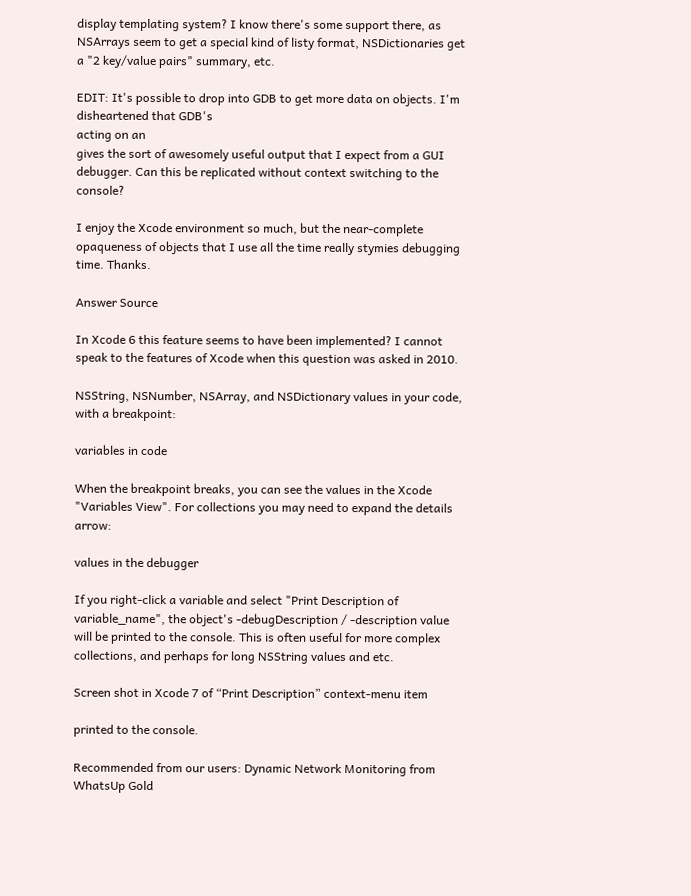display templating system? I know there's some support there, as NSArrays seem to get a special kind of listy format, NSDictionaries get a "2 key/value pairs" summary, etc.

EDIT: It's possible to drop into GDB to get more data on objects. I'm disheartened that GDB's
acting on an
gives the sort of awesomely useful output that I expect from a GUI debugger. Can this be replicated without context switching to the console?

I enjoy the Xcode environment so much, but the near-complete opaqueness of objects that I use all the time really stymies debugging time. Thanks.

Answer Source

In Xcode 6 this feature seems to have been implemented? I cannot speak to the features of Xcode when this question was asked in 2010.

NSString, NSNumber, NSArray, and NSDictionary values in your code, with a breakpoint:

variables in code

When the breakpoint breaks, you can see the values in the Xcode "Variables View". For collections you may need to expand the details arrow:

values in the debugger

If you right-click a variable and select "Print Description of variable_name", the object's -debugDescription / -description value will be printed to the console. This is often useful for more complex collections, and perhaps for long NSString values and etc.

Screen shot in Xcode 7 of “Print Description” context-menu item

printed to the console.

Recommended from our users: Dynamic Network Monitoring from WhatsUp Gold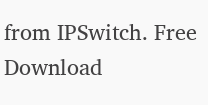from IPSwitch. Free Download